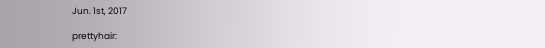Jun. 1st, 2017

prettyhair: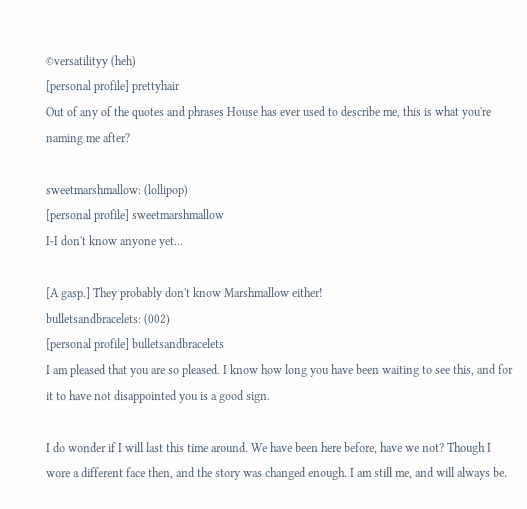©versatilityy (heh)
[personal profile] prettyhair
Out of any of the quotes and phrases House has ever used to describe me, this is what you're naming me after?

sweetmarshmallow: (lollipop)
[personal profile] sweetmarshmallow
I-I don't know anyone yet...

[A gasp.] They probably don't know Marshmallow either!
bulletsandbracelets: (002)
[personal profile] bulletsandbracelets
I am pleased that you are so pleased. I know how long you have been waiting to see this, and for it to have not disappointed you is a good sign.

I do wonder if I will last this time around. We have been here before, have we not? Though I wore a different face then, and the story was changed enough. I am still me, and will always be.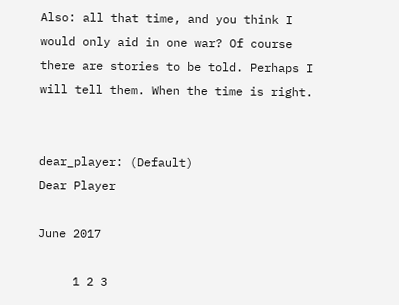Also: all that time, and you think I would only aid in one war? Of course there are stories to be told. Perhaps I will tell them. When the time is right.


dear_player: (Default)
Dear Player

June 2017

     1 2 3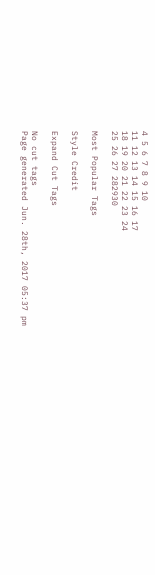4 5 6 7 8 9 10
11 12 13 14 15 16 17
18 19 20 21 22 23 24
25 26 27 282930

Most Popular Tags

Style Credit

Expand Cut Tags

No cut tags
Page generated Jun. 28th, 2017 05:37 pm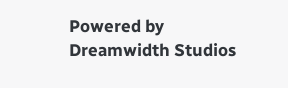Powered by Dreamwidth Studios